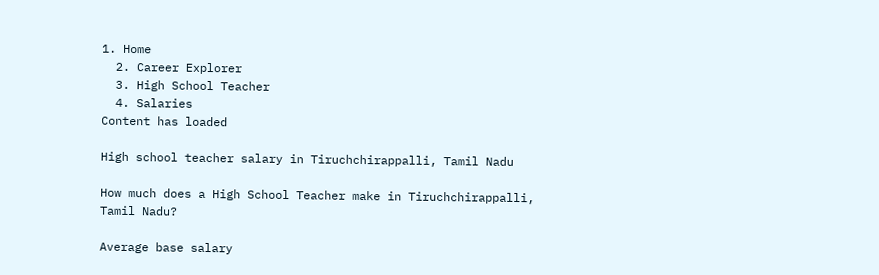1. Home
  2. Career Explorer
  3. High School Teacher
  4. Salaries
Content has loaded

High school teacher salary in Tiruchchirappalli, Tamil Nadu

How much does a High School Teacher make in Tiruchchirappalli, Tamil Nadu?

Average base salary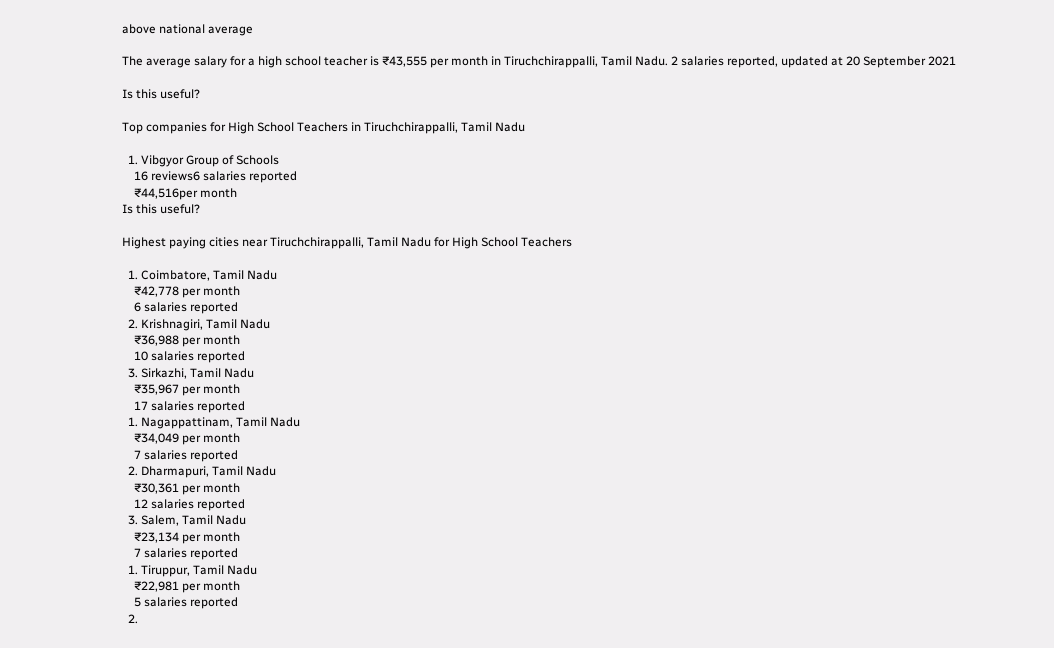above national average

The average salary for a high school teacher is ₹43,555 per month in Tiruchchirappalli, Tamil Nadu. 2 salaries reported, updated at 20 September 2021

Is this useful?

Top companies for High School Teachers in Tiruchchirappalli, Tamil Nadu

  1. Vibgyor Group of Schools
    16 reviews6 salaries reported
    ₹44,516per month
Is this useful?

Highest paying cities near Tiruchchirappalli, Tamil Nadu for High School Teachers

  1. Coimbatore, Tamil Nadu
    ₹42,778 per month
    6 salaries reported
  2. Krishnagiri, Tamil Nadu
    ₹36,988 per month
    10 salaries reported
  3. Sirkazhi, Tamil Nadu
    ₹35,967 per month
    17 salaries reported
  1. Nagappattinam, Tamil Nadu
    ₹34,049 per month
    7 salaries reported
  2. Dharmapuri, Tamil Nadu
    ₹30,361 per month
    12 salaries reported
  3. Salem, Tamil Nadu
    ₹23,134 per month
    7 salaries reported
  1. Tiruppur, Tamil Nadu
    ₹22,981 per month
    5 salaries reported
  2.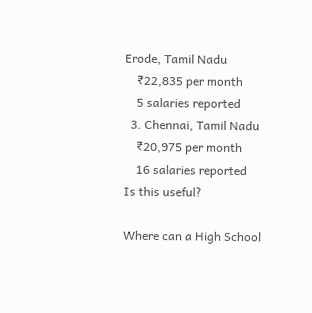Erode, Tamil Nadu
    ₹22,835 per month
    5 salaries reported
  3. Chennai, Tamil Nadu
    ₹20,975 per month
    16 salaries reported
Is this useful?

Where can a High School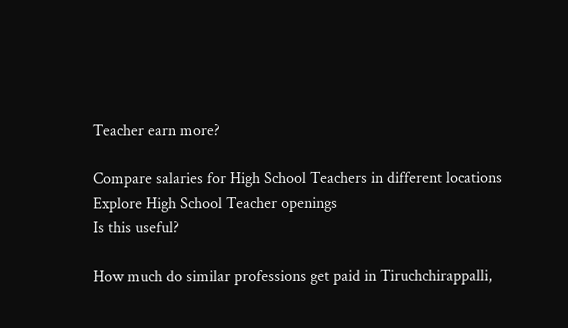Teacher earn more?

Compare salaries for High School Teachers in different locations
Explore High School Teacher openings
Is this useful?

How much do similar professions get paid in Tiruchchirappalli,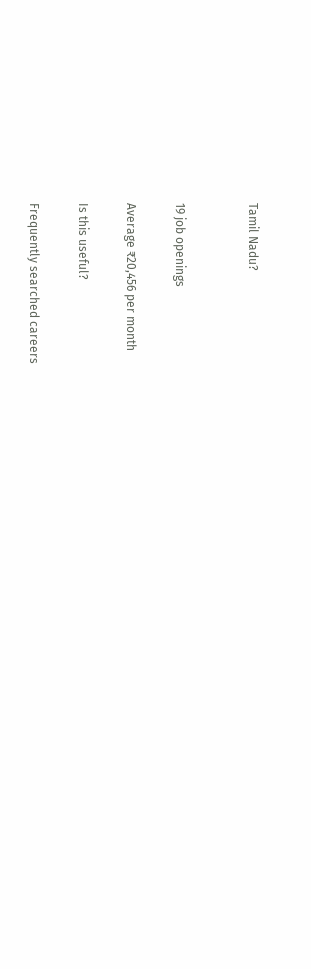Tamil Nadu?


19 job openings

Average ₹20,456 per month

Is this useful?

Frequently searched careers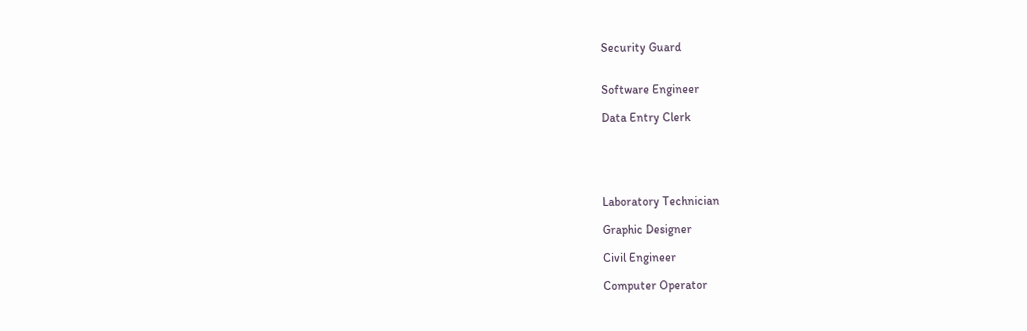Security Guard


Software Engineer

Data Entry Clerk





Laboratory Technician

Graphic Designer

Civil Engineer

Computer Operator